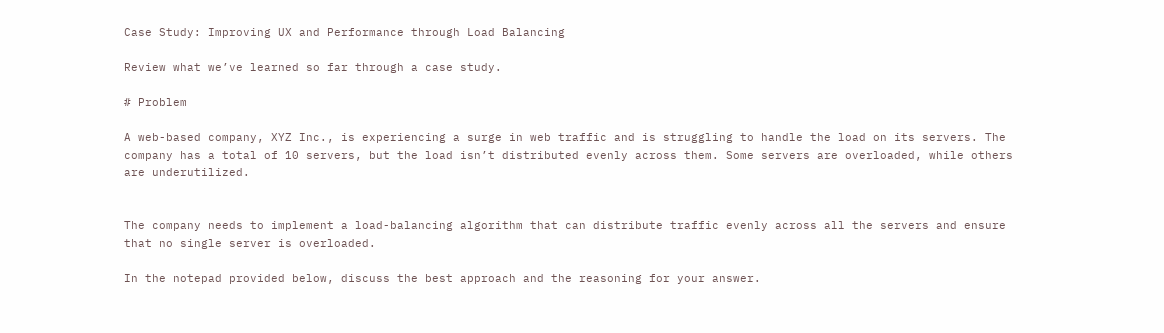Case Study: Improving UX and Performance through Load Balancing

Review what we’ve learned so far through a case study.

# Problem

A web-based company, XYZ Inc., is experiencing a surge in web traffic and is struggling to handle the load on its servers. The company has a total of 10 servers, but the load isn’t distributed evenly across them. Some servers are overloaded, while others are underutilized.


The company needs to implement a load-balancing algorithm that can distribute traffic evenly across all the servers and ensure that no single server is overloaded.

In the notepad provided below, discuss the best approach and the reasoning for your answer.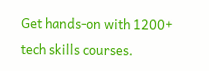Get hands-on with 1200+ tech skills courses.